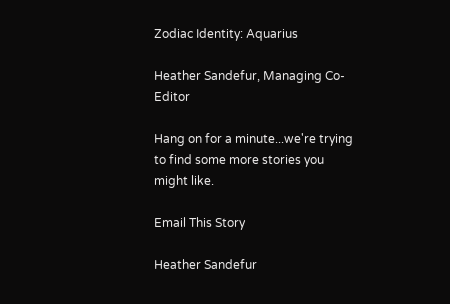Zodiac Identity: Aquarius

Heather Sandefur, Managing Co-Editor

Hang on for a minute...we're trying to find some more stories you might like.

Email This Story

Heather Sandefur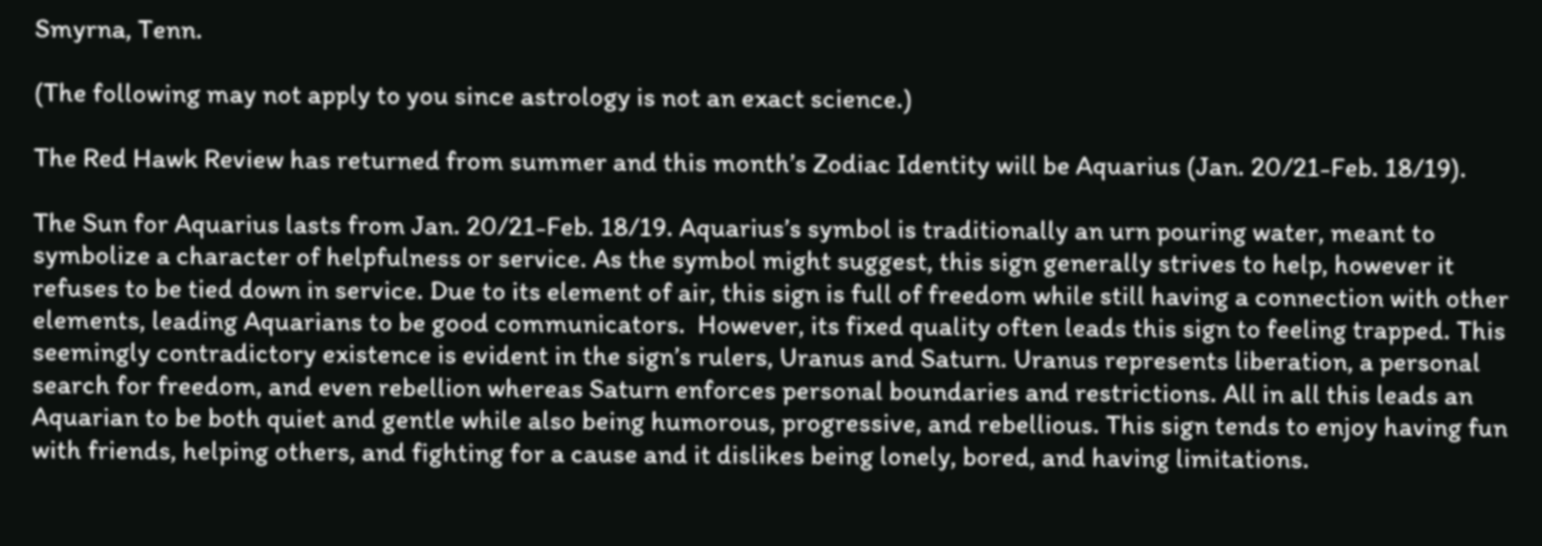Smyrna, Tenn.

(The following may not apply to you since astrology is not an exact science.)

The Red Hawk Review has returned from summer and this month’s Zodiac Identity will be Aquarius (Jan. 20/21-Feb. 18/19).

The Sun for Aquarius lasts from Jan. 20/21-Feb. 18/19. Aquarius’s symbol is traditionally an urn pouring water, meant to symbolize a character of helpfulness or service. As the symbol might suggest, this sign generally strives to help, however it refuses to be tied down in service. Due to its element of air, this sign is full of freedom while still having a connection with other elements, leading Aquarians to be good communicators.  However, its fixed quality often leads this sign to feeling trapped. This seemingly contradictory existence is evident in the sign’s rulers, Uranus and Saturn. Uranus represents liberation, a personal search for freedom, and even rebellion whereas Saturn enforces personal boundaries and restrictions. All in all this leads an Aquarian to be both quiet and gentle while also being humorous, progressive, and rebellious. This sign tends to enjoy having fun with friends, helping others, and fighting for a cause and it dislikes being lonely, bored, and having limitations.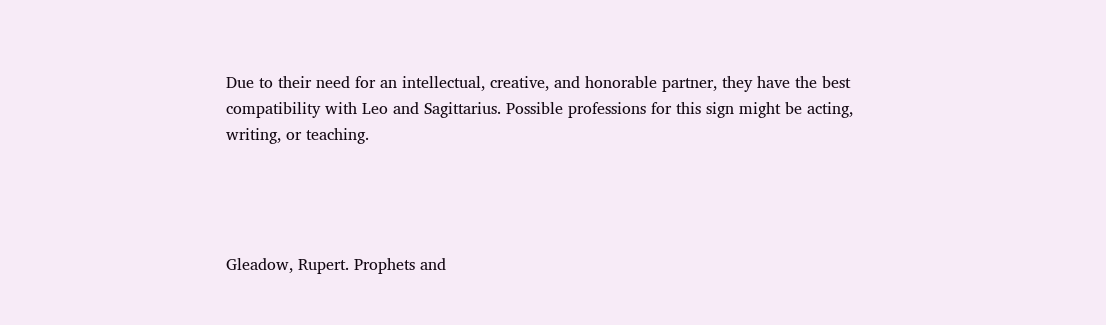Due to their need for an intellectual, creative, and honorable partner, they have the best compatibility with Leo and Sagittarius. Possible professions for this sign might be acting, writing, or teaching.




Gleadow, Rupert. Prophets and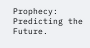Prophecy: Predicting the Future.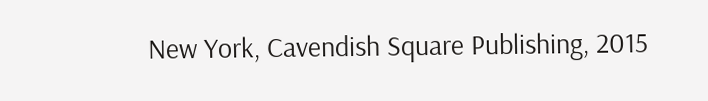New York, Cavendish Square Publishing, 2015